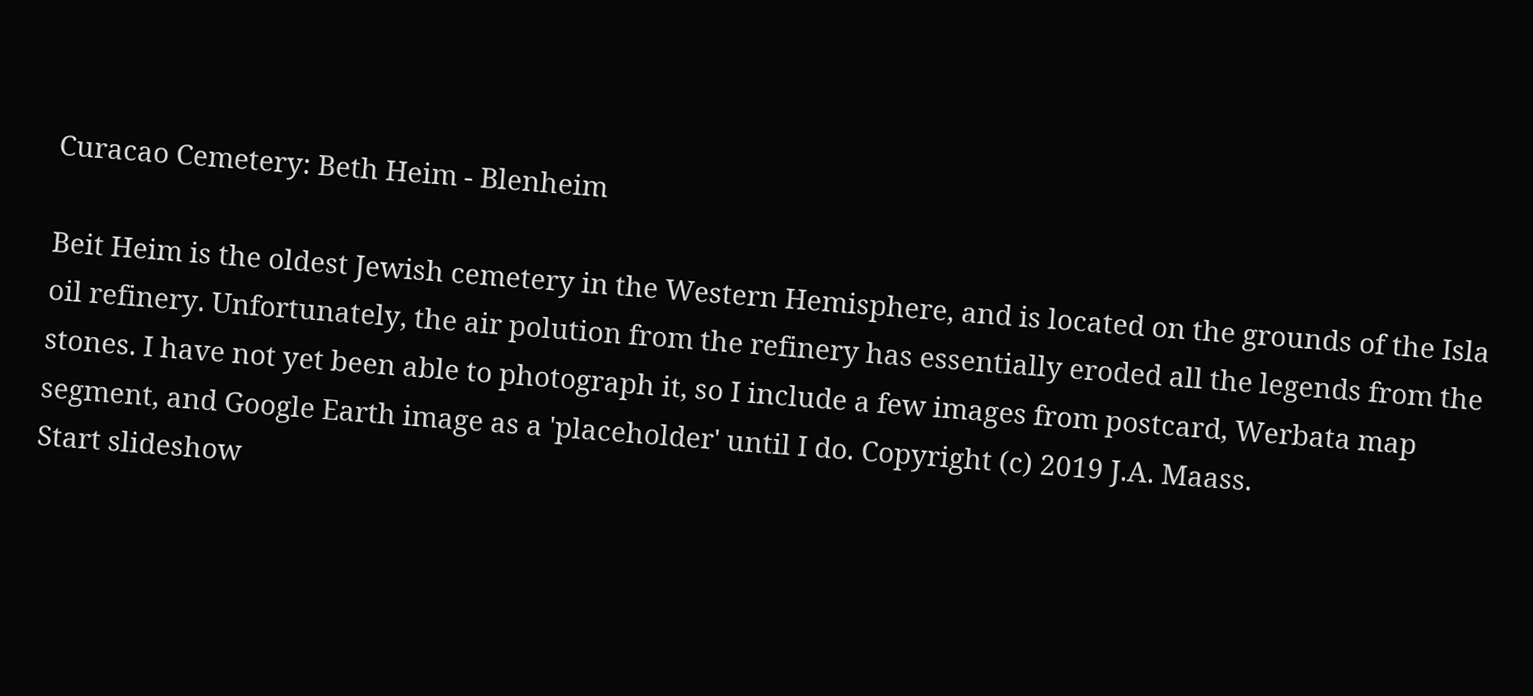Curacao Cemetery: Beth Heim - Blenheim

Beit Heim is the oldest Jewish cemetery in the Western Hemisphere, and is located on the grounds of the Isla oil refinery. Unfortunately, the air polution from the refinery has essentially eroded all the legends from the stones. I have not yet been able to photograph it, so I include a few images from postcard, Werbata map segment, and Google Earth image as a 'placeholder' until I do. Copyright (c) 2019 J.A. Maass.
Start slideshow